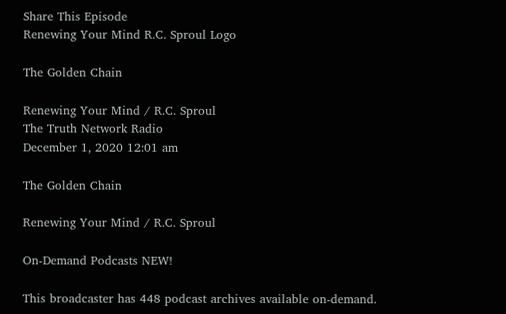Share This Episode
Renewing Your Mind R.C. Sproul Logo

The Golden Chain

Renewing Your Mind / R.C. Sproul
The Truth Network Radio
December 1, 2020 12:01 am

The Golden Chain

Renewing Your Mind / R.C. Sproul

On-Demand Podcasts NEW!

This broadcaster has 448 podcast archives available on-demand.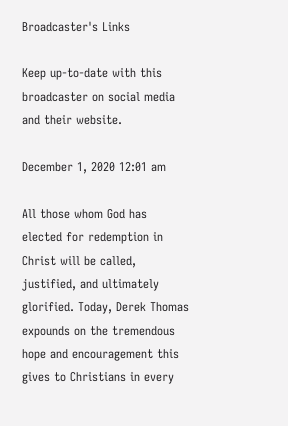Broadcaster's Links

Keep up-to-date with this broadcaster on social media and their website.

December 1, 2020 12:01 am

All those whom God has elected for redemption in Christ will be called, justified, and ultimately glorified. Today, Derek Thomas expounds on the tremendous hope and encouragement this gives to Christians in every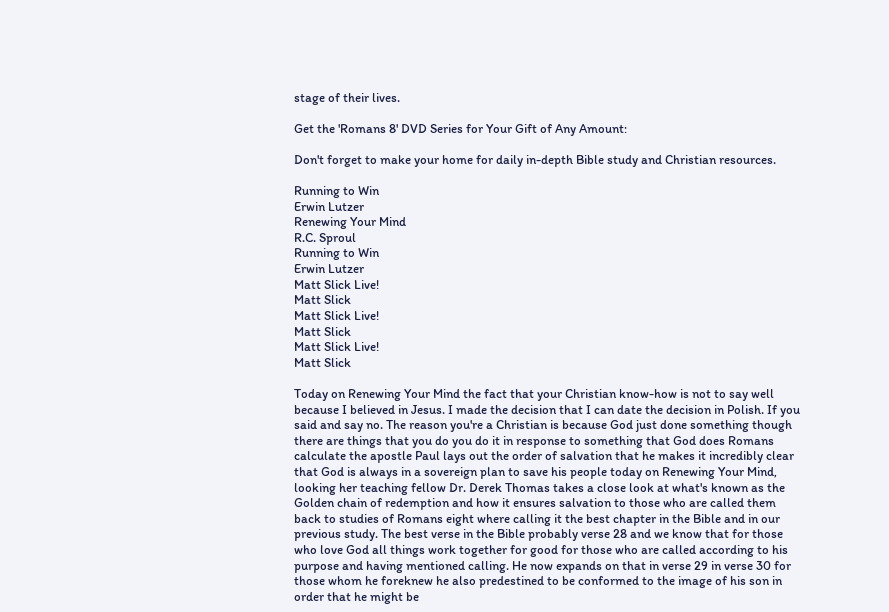stage of their lives.

Get the 'Romans 8' DVD Series for Your Gift of Any Amount:

Don't forget to make your home for daily in-depth Bible study and Christian resources.

Running to Win
Erwin Lutzer
Renewing Your Mind
R.C. Sproul
Running to Win
Erwin Lutzer
Matt Slick Live!
Matt Slick
Matt Slick Live!
Matt Slick
Matt Slick Live!
Matt Slick

Today on Renewing Your Mind the fact that your Christian know-how is not to say well because I believed in Jesus. I made the decision that I can date the decision in Polish. If you said and say no. The reason you're a Christian is because God just done something though there are things that you do you do it in response to something that God does Romans calculate the apostle Paul lays out the order of salvation that he makes it incredibly clear that God is always in a sovereign plan to save his people today on Renewing Your Mind, looking her teaching fellow Dr. Derek Thomas takes a close look at what's known as the Golden chain of redemption and how it ensures salvation to those who are called them back to studies of Romans eight where calling it the best chapter in the Bible and in our previous study. The best verse in the Bible probably verse 28 and we know that for those who love God all things work together for good for those who are called according to his purpose and having mentioned calling. He now expands on that in verse 29 in verse 30 for those whom he foreknew he also predestined to be conformed to the image of his son in order that he might be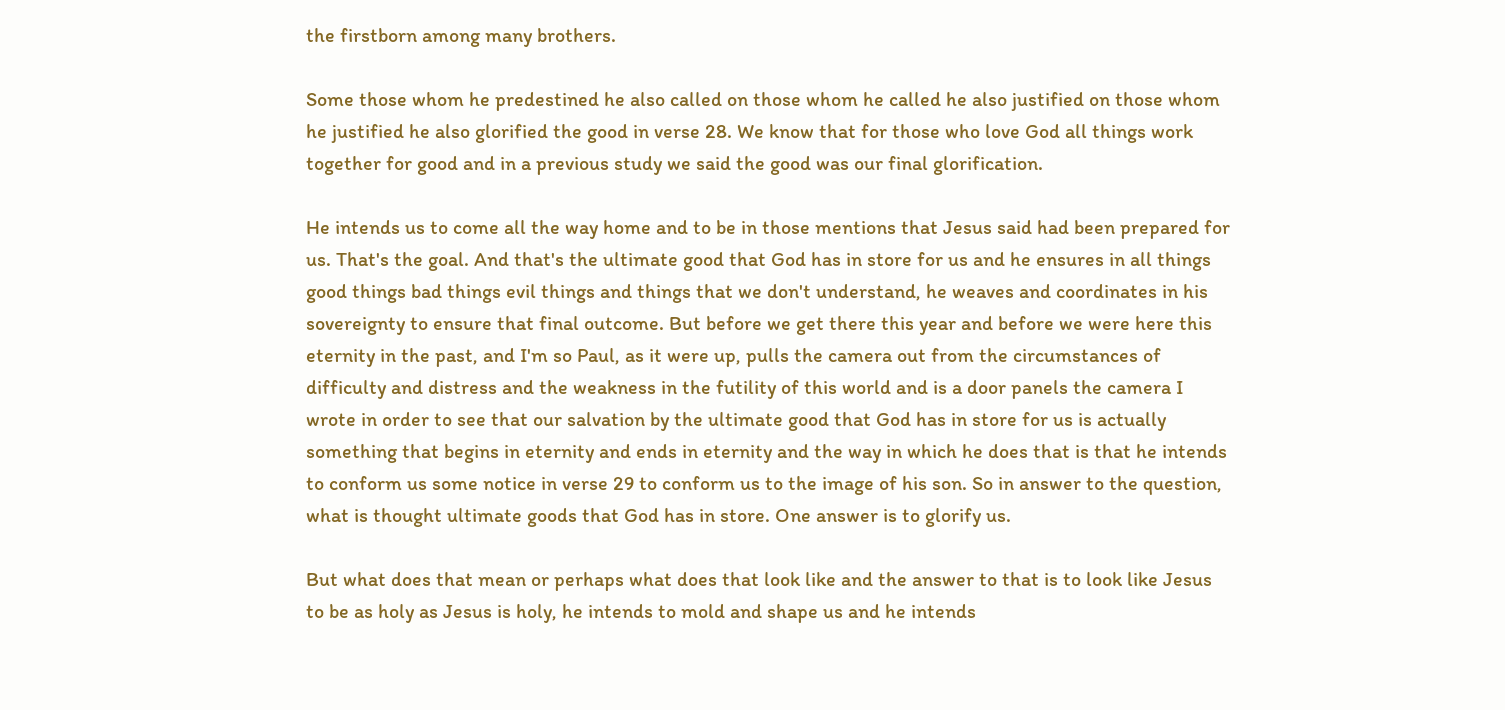the firstborn among many brothers.

Some those whom he predestined he also called on those whom he called he also justified on those whom he justified he also glorified the good in verse 28. We know that for those who love God all things work together for good and in a previous study we said the good was our final glorification.

He intends us to come all the way home and to be in those mentions that Jesus said had been prepared for us. That's the goal. And that's the ultimate good that God has in store for us and he ensures in all things good things bad things evil things and things that we don't understand, he weaves and coordinates in his sovereignty to ensure that final outcome. But before we get there this year and before we were here this eternity in the past, and I'm so Paul, as it were up, pulls the camera out from the circumstances of difficulty and distress and the weakness in the futility of this world and is a door panels the camera I wrote in order to see that our salvation by the ultimate good that God has in store for us is actually something that begins in eternity and ends in eternity and the way in which he does that is that he intends to conform us some notice in verse 29 to conform us to the image of his son. So in answer to the question, what is thought ultimate goods that God has in store. One answer is to glorify us.

But what does that mean or perhaps what does that look like and the answer to that is to look like Jesus to be as holy as Jesus is holy, he intends to mold and shape us and he intends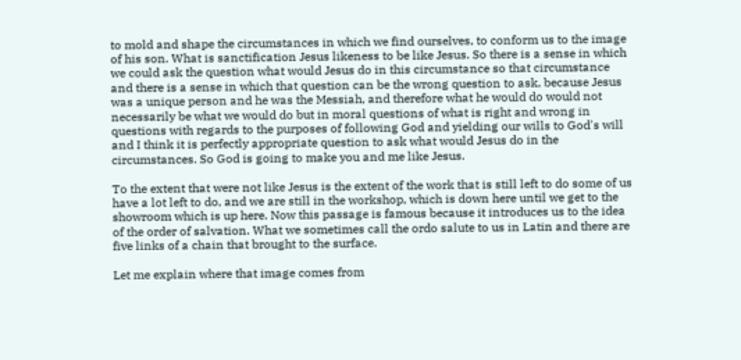to mold and shape the circumstances in which we find ourselves, to conform us to the image of his son. What is sanctification Jesus likeness to be like Jesus. So there is a sense in which we could ask the question what would Jesus do in this circumstance so that circumstance and there is a sense in which that question can be the wrong question to ask, because Jesus was a unique person and he was the Messiah, and therefore what he would do would not necessarily be what we would do but in moral questions of what is right and wrong in questions with regards to the purposes of following God and yielding our wills to God's will and I think it is perfectly appropriate question to ask what would Jesus do in the circumstances. So God is going to make you and me like Jesus.

To the extent that were not like Jesus is the extent of the work that is still left to do some of us have a lot left to do, and we are still in the workshop, which is down here until we get to the showroom which is up here. Now this passage is famous because it introduces us to the idea of the order of salvation. What we sometimes call the ordo salute to us in Latin and there are five links of a chain that brought to the surface.

Let me explain where that image comes from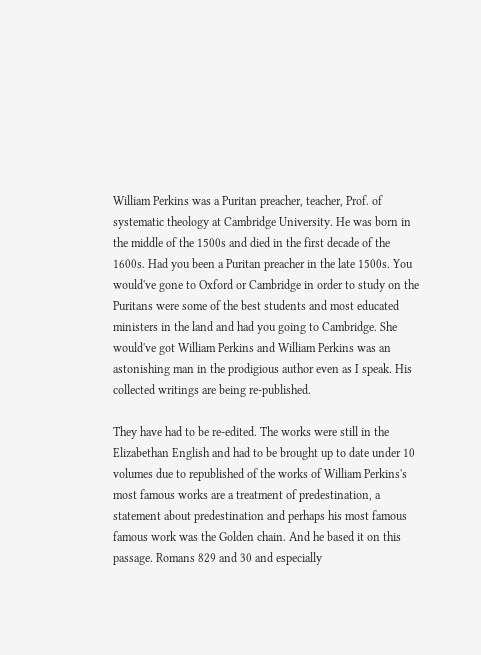William Perkins was a Puritan preacher, teacher, Prof. of systematic theology at Cambridge University. He was born in the middle of the 1500s and died in the first decade of the 1600s. Had you been a Puritan preacher in the late 1500s. You would've gone to Oxford or Cambridge in order to study on the Puritans were some of the best students and most educated ministers in the land and had you going to Cambridge. She would've got William Perkins and William Perkins was an astonishing man in the prodigious author even as I speak. His collected writings are being re-published.

They have had to be re-edited. The works were still in the Elizabethan English and had to be brought up to date under 10 volumes due to republished of the works of William Perkins's most famous works are a treatment of predestination, a statement about predestination and perhaps his most famous famous work was the Golden chain. And he based it on this passage. Romans 829 and 30 and especially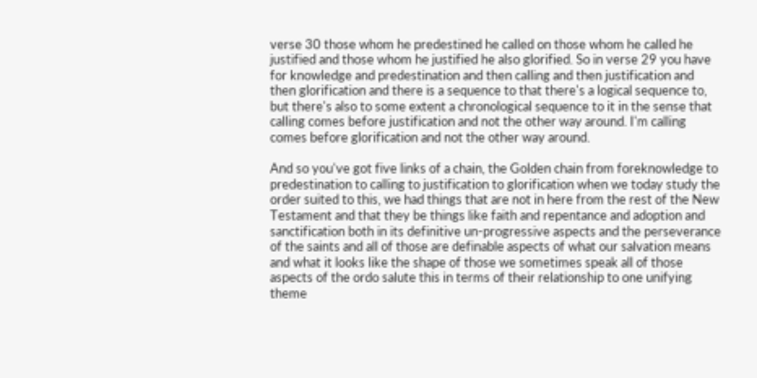verse 30 those whom he predestined he called on those whom he called he justified and those whom he justified he also glorified. So in verse 29 you have for knowledge and predestination and then calling and then justification and then glorification and there is a sequence to that there's a logical sequence to, but there's also to some extent a chronological sequence to it in the sense that calling comes before justification and not the other way around. I'm calling comes before glorification and not the other way around.

And so you've got five links of a chain, the Golden chain from foreknowledge to predestination to calling to justification to glorification when we today study the order suited to this, we had things that are not in here from the rest of the New Testament and that they be things like faith and repentance and adoption and sanctification both in its definitive un-progressive aspects and the perseverance of the saints and all of those are definable aspects of what our salvation means and what it looks like the shape of those we sometimes speak all of those aspects of the ordo salute this in terms of their relationship to one unifying theme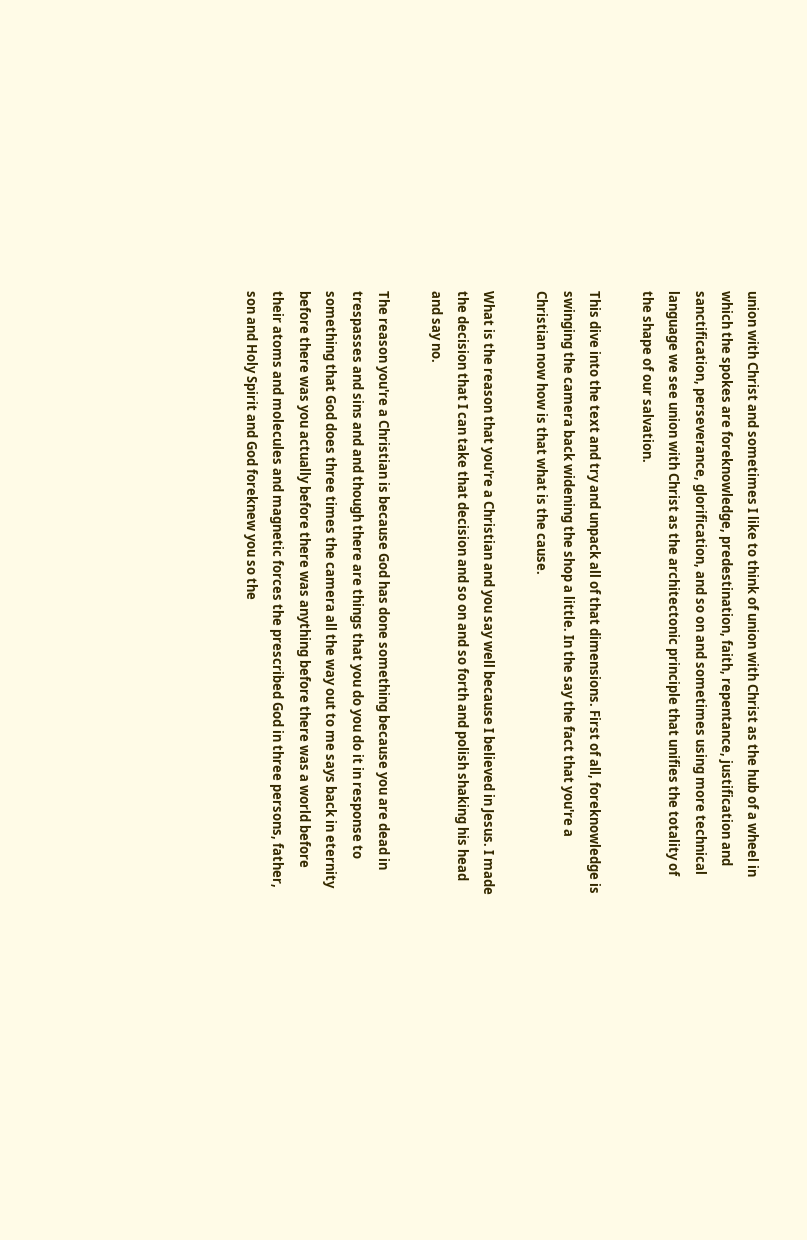union with Christ and sometimes I like to think of union with Christ as the hub of a wheel in which the spokes are foreknowledge, predestination, faith, repentance, justification and sanctification, perseverance, glorification, and so on and sometimes using more technical language we see union with Christ as the architectonic principle that unifies the totality of the shape of our salvation.

This dive into the text and try and unpack all of that dimensions. First of all, foreknowledge is swinging the camera back widening the shop a little. In the say the fact that you're a Christian now how is that what is the cause.

What is the reason that you're a Christian and you say well because I believed in Jesus. I made the decision that I can take that decision and so on and so forth and polish shaking his head and say no.

The reason you're a Christian is because God has done something because you are dead in trespasses and sins and and though there are things that you do you do it in response to something that God does three times the camera all the way out to me says back in eternity before there was you actually before there was anything before there was a world before their atoms and molecules and magnetic forces the prescribed God in three persons, father, son and Holy Spirit and God foreknew you so the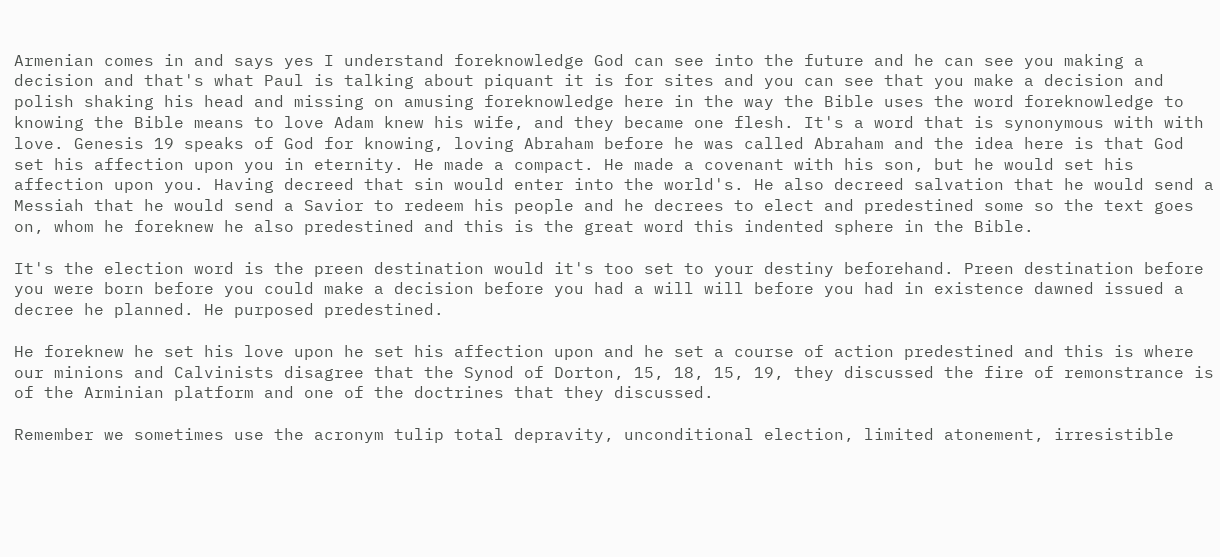Armenian comes in and says yes I understand foreknowledge God can see into the future and he can see you making a decision and that's what Paul is talking about piquant it is for sites and you can see that you make a decision and polish shaking his head and missing on amusing foreknowledge here in the way the Bible uses the word foreknowledge to knowing the Bible means to love Adam knew his wife, and they became one flesh. It's a word that is synonymous with with love. Genesis 19 speaks of God for knowing, loving Abraham before he was called Abraham and the idea here is that God set his affection upon you in eternity. He made a compact. He made a covenant with his son, but he would set his affection upon you. Having decreed that sin would enter into the world's. He also decreed salvation that he would send a Messiah that he would send a Savior to redeem his people and he decrees to elect and predestined some so the text goes on, whom he foreknew he also predestined and this is the great word this indented sphere in the Bible.

It's the election word is the preen destination would it's too set to your destiny beforehand. Preen destination before you were born before you could make a decision before you had a will will before you had in existence dawned issued a decree he planned. He purposed predestined.

He foreknew he set his love upon he set his affection upon and he set a course of action predestined and this is where our minions and Calvinists disagree that the Synod of Dorton, 15, 18, 15, 19, they discussed the fire of remonstrance is of the Arminian platform and one of the doctrines that they discussed.

Remember we sometimes use the acronym tulip total depravity, unconditional election, limited atonement, irresistible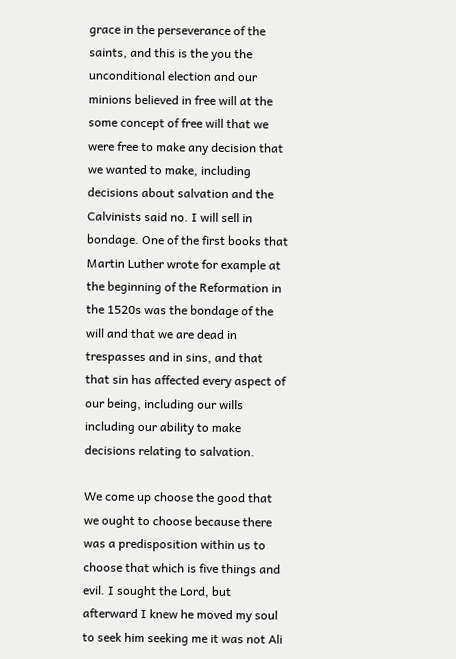grace in the perseverance of the saints, and this is the you the unconditional election and our minions believed in free will at the some concept of free will that we were free to make any decision that we wanted to make, including decisions about salvation and the Calvinists said no. I will sell in bondage. One of the first books that Martin Luther wrote for example at the beginning of the Reformation in the 1520s was the bondage of the will and that we are dead in trespasses and in sins, and that that sin has affected every aspect of our being, including our wills including our ability to make decisions relating to salvation.

We come up choose the good that we ought to choose because there was a predisposition within us to choose that which is five things and evil. I sought the Lord, but afterward I knew he moved my soul to seek him seeking me it was not Ali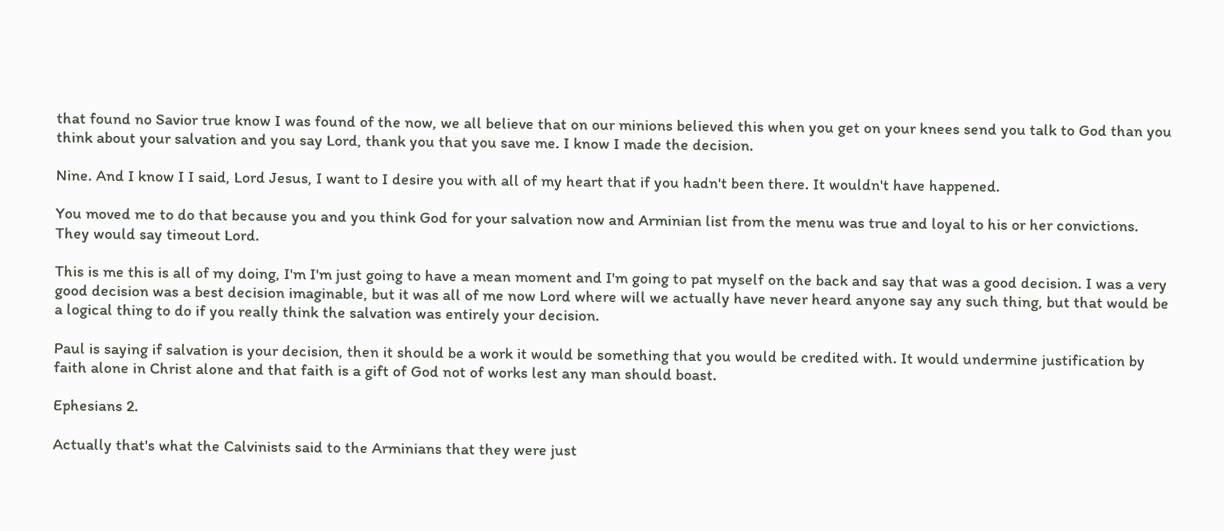that found no Savior true know I was found of the now, we all believe that on our minions believed this when you get on your knees send you talk to God than you think about your salvation and you say Lord, thank you that you save me. I know I made the decision.

Nine. And I know I I said, Lord Jesus, I want to I desire you with all of my heart that if you hadn't been there. It wouldn't have happened.

You moved me to do that because you and you think God for your salvation now and Arminian list from the menu was true and loyal to his or her convictions. They would say timeout Lord.

This is me this is all of my doing, I'm I'm just going to have a mean moment and I'm going to pat myself on the back and say that was a good decision. I was a very good decision was a best decision imaginable, but it was all of me now Lord where will we actually have never heard anyone say any such thing, but that would be a logical thing to do if you really think the salvation was entirely your decision.

Paul is saying if salvation is your decision, then it should be a work it would be something that you would be credited with. It would undermine justification by faith alone in Christ alone and that faith is a gift of God not of works lest any man should boast.

Ephesians 2.

Actually that's what the Calvinists said to the Arminians that they were just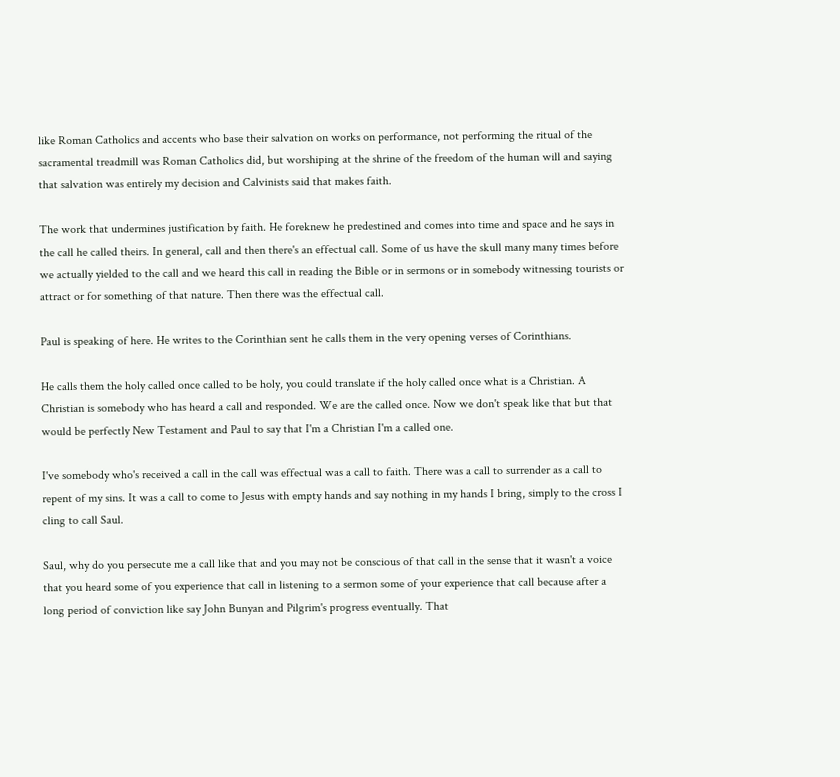like Roman Catholics and accents who base their salvation on works on performance, not performing the ritual of the sacramental treadmill was Roman Catholics did, but worshiping at the shrine of the freedom of the human will and saying that salvation was entirely my decision and Calvinists said that makes faith.

The work that undermines justification by faith. He foreknew he predestined and comes into time and space and he says in the call he called theirs. In general, call and then there's an effectual call. Some of us have the skull many many times before we actually yielded to the call and we heard this call in reading the Bible or in sermons or in somebody witnessing tourists or attract or for something of that nature. Then there was the effectual call.

Paul is speaking of here. He writes to the Corinthian sent he calls them in the very opening verses of Corinthians.

He calls them the holy called once called to be holy, you could translate if the holy called once what is a Christian. A Christian is somebody who has heard a call and responded. We are the called once. Now we don't speak like that but that would be perfectly New Testament and Paul to say that I'm a Christian I'm a called one.

I've somebody who's received a call in the call was effectual was a call to faith. There was a call to surrender as a call to repent of my sins. It was a call to come to Jesus with empty hands and say nothing in my hands I bring, simply to the cross I cling to call Saul.

Saul, why do you persecute me a call like that and you may not be conscious of that call in the sense that it wasn't a voice that you heard some of you experience that call in listening to a sermon some of your experience that call because after a long period of conviction like say John Bunyan and Pilgrim's progress eventually. That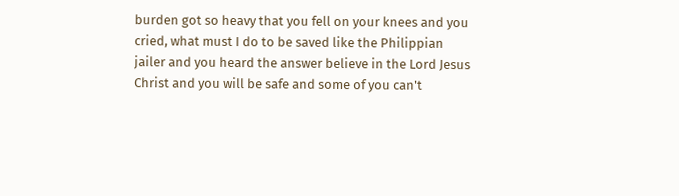burden got so heavy that you fell on your knees and you cried, what must I do to be saved like the Philippian jailer and you heard the answer believe in the Lord Jesus Christ and you will be safe and some of you can't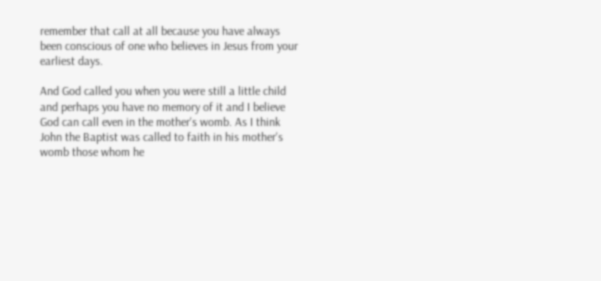remember that call at all because you have always been conscious of one who believes in Jesus from your earliest days.

And God called you when you were still a little child and perhaps you have no memory of it and I believe God can call even in the mother's womb. As I think John the Baptist was called to faith in his mother's womb those whom he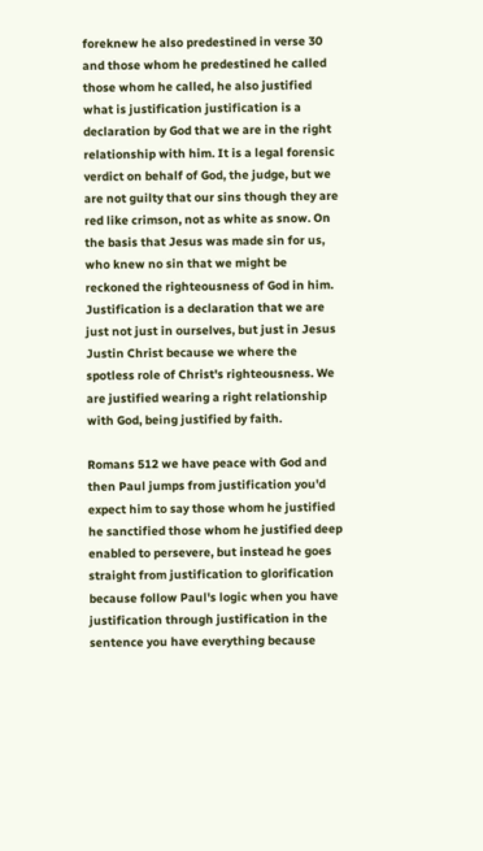foreknew he also predestined in verse 30 and those whom he predestined he called those whom he called, he also justified what is justification justification is a declaration by God that we are in the right relationship with him. It is a legal forensic verdict on behalf of God, the judge, but we are not guilty that our sins though they are red like crimson, not as white as snow. On the basis that Jesus was made sin for us, who knew no sin that we might be reckoned the righteousness of God in him. Justification is a declaration that we are just not just in ourselves, but just in Jesus Justin Christ because we where the spotless role of Christ's righteousness. We are justified wearing a right relationship with God, being justified by faith.

Romans 512 we have peace with God and then Paul jumps from justification you'd expect him to say those whom he justified he sanctified those whom he justified deep enabled to persevere, but instead he goes straight from justification to glorification because follow Paul's logic when you have justification through justification in the sentence you have everything because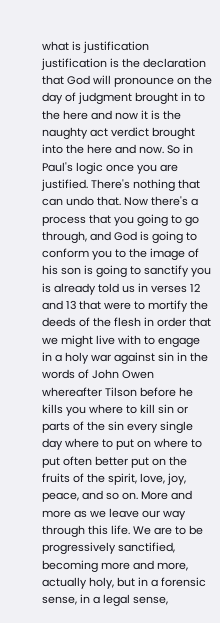what is justification justification is the declaration that God will pronounce on the day of judgment brought in to the here and now it is the naughty act verdict brought into the here and now. So in Paul's logic once you are justified. There's nothing that can undo that. Now there's a process that you going to go through, and God is going to conform you to the image of his son is going to sanctify you is already told us in verses 12 and 13 that were to mortify the deeds of the flesh in order that we might live with to engage in a holy war against sin in the words of John Owen whereafter Tilson before he kills you where to kill sin or parts of the sin every single day where to put on where to put often better put on the fruits of the spirit, love, joy, peace, and so on. More and more as we leave our way through this life. We are to be progressively sanctified, becoming more and more, actually holy, but in a forensic sense, in a legal sense,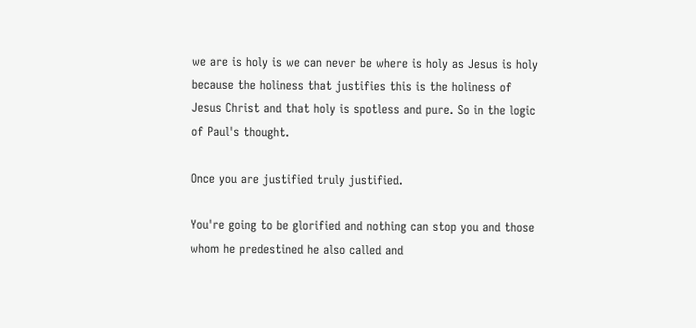we are is holy is we can never be where is holy as Jesus is holy because the holiness that justifies this is the holiness of Jesus Christ and that holy is spotless and pure. So in the logic of Paul's thought.

Once you are justified truly justified.

You're going to be glorified and nothing can stop you and those whom he predestined he also called and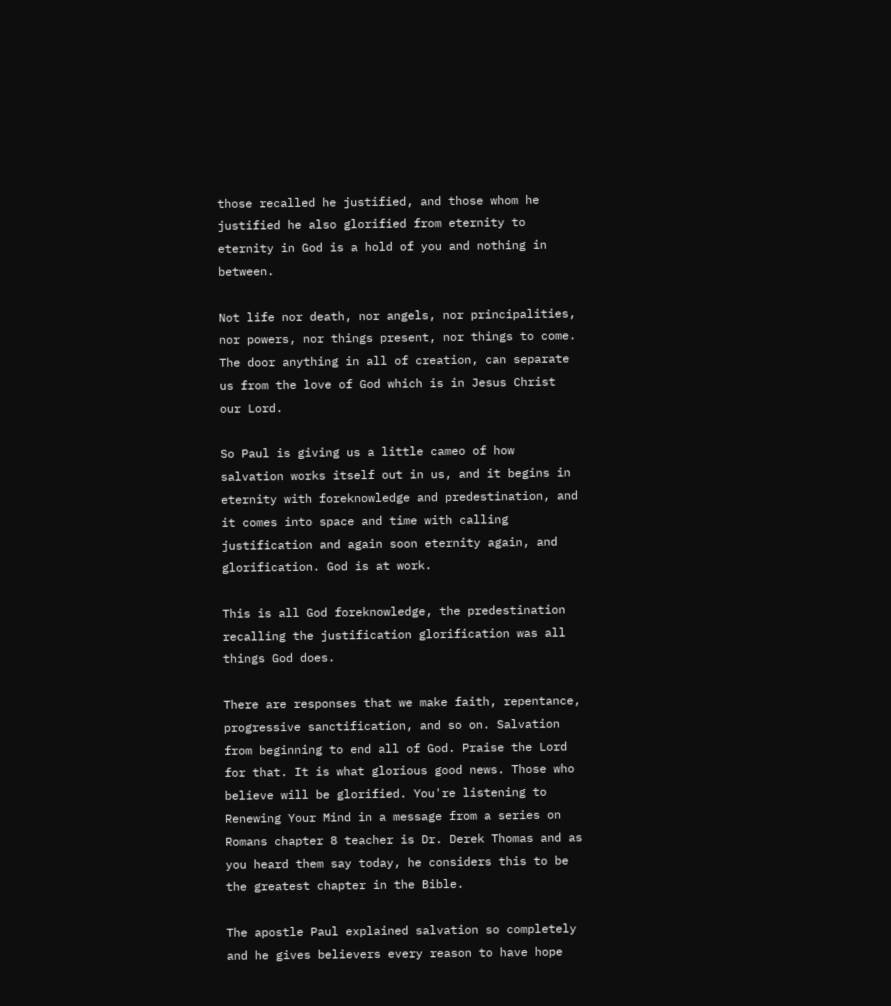those recalled he justified, and those whom he justified he also glorified from eternity to eternity in God is a hold of you and nothing in between.

Not life nor death, nor angels, nor principalities, nor powers, nor things present, nor things to come. The door anything in all of creation, can separate us from the love of God which is in Jesus Christ our Lord.

So Paul is giving us a little cameo of how salvation works itself out in us, and it begins in eternity with foreknowledge and predestination, and it comes into space and time with calling justification and again soon eternity again, and glorification. God is at work.

This is all God foreknowledge, the predestination recalling the justification glorification was all things God does.

There are responses that we make faith, repentance, progressive sanctification, and so on. Salvation from beginning to end all of God. Praise the Lord for that. It is what glorious good news. Those who believe will be glorified. You're listening to Renewing Your Mind in a message from a series on Romans chapter 8 teacher is Dr. Derek Thomas and as you heard them say today, he considers this to be the greatest chapter in the Bible.

The apostle Paul explained salvation so completely and he gives believers every reason to have hope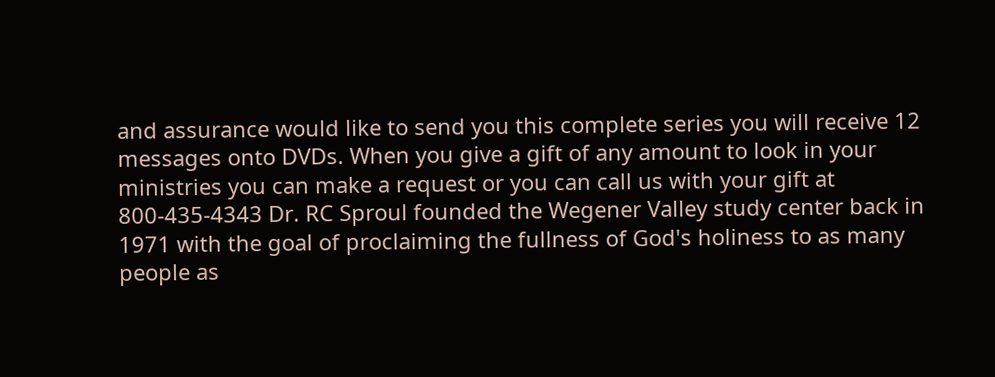and assurance would like to send you this complete series you will receive 12 messages onto DVDs. When you give a gift of any amount to look in your ministries you can make a request or you can call us with your gift at 800-435-4343 Dr. RC Sproul founded the Wegener Valley study center back in 1971 with the goal of proclaiming the fullness of God's holiness to as many people as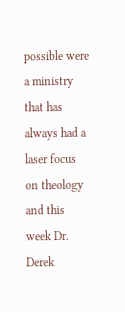possible were a ministry that has always had a laser focus on theology and this week Dr. Derek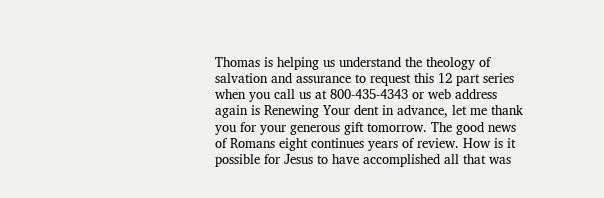Thomas is helping us understand the theology of salvation and assurance to request this 12 part series when you call us at 800-435-4343 or web address again is Renewing Your dent in advance, let me thank you for your generous gift tomorrow. The good news of Romans eight continues years of review. How is it possible for Jesus to have accomplished all that was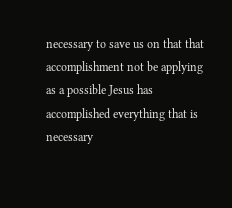necessary to save us on that that accomplishment not be applying as a possible Jesus has accomplished everything that is necessary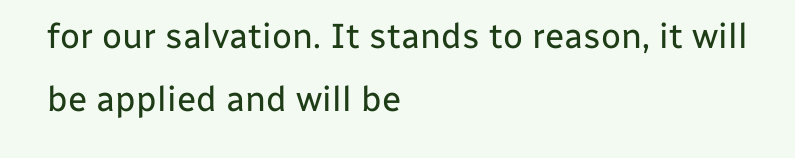for our salvation. It stands to reason, it will be applied and will be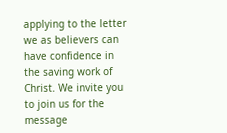applying to the letter we as believers can have confidence in the saving work of Christ. We invite you to join us for the message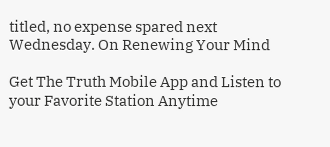titled, no expense spared next Wednesday. On Renewing Your Mind

Get The Truth Mobile App and Listen to your Favorite Station Anytime